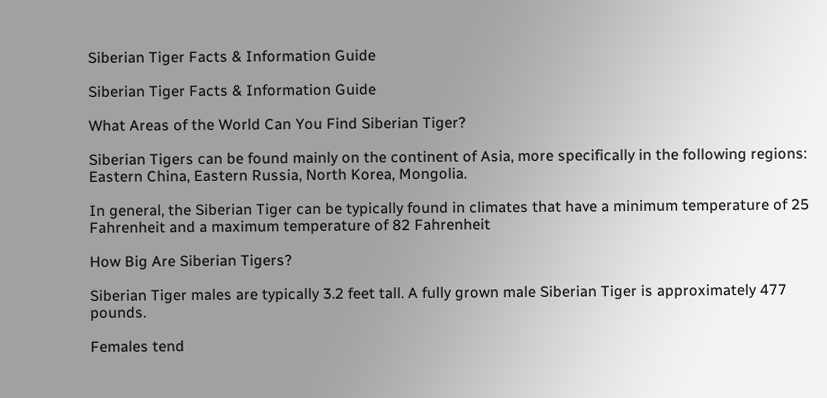Siberian Tiger Facts & Information Guide

Siberian Tiger Facts & Information Guide

What Areas of the World Can You Find Siberian Tiger?

Siberian Tigers can be found mainly on the continent of Asia, more specifically in the following regions: Eastern China, Eastern Russia, North Korea, Mongolia.

In general, the Siberian Tiger can be typically found in climates that have a minimum temperature of 25 Fahrenheit and a maximum temperature of 82 Fahrenheit

How Big Are Siberian Tigers?

Siberian Tiger males are typically 3.2 feet tall. A fully grown male Siberian Tiger is approximately 477 pounds.

Females tend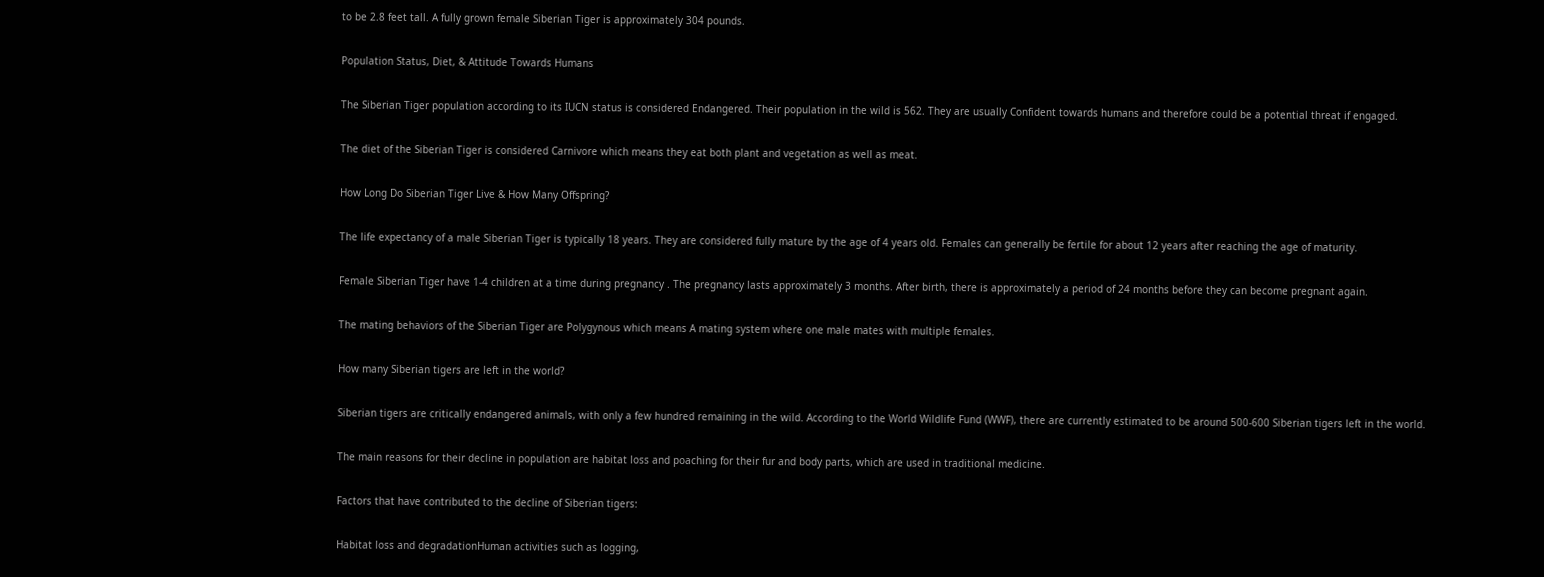to be 2.8 feet tall. A fully grown female Siberian Tiger is approximately 304 pounds.

Population Status, Diet, & Attitude Towards Humans

The Siberian Tiger population according to its IUCN status is considered Endangered. Their population in the wild is 562. They are usually Confident towards humans and therefore could be a potential threat if engaged.

The diet of the Siberian Tiger is considered Carnivore which means they eat both plant and vegetation as well as meat.

How Long Do Siberian Tiger Live & How Many Offspring?

The life expectancy of a male Siberian Tiger is typically 18 years. They are considered fully mature by the age of 4 years old. Females can generally be fertile for about 12 years after reaching the age of maturity.

Female Siberian Tiger have 1-4 children at a time during pregnancy . The pregnancy lasts approximately 3 months. After birth, there is approximately a period of 24 months before they can become pregnant again.

The mating behaviors of the Siberian Tiger are Polygynous which means A mating system where one male mates with multiple females.

How many Siberian tigers are left in the world?

Siberian tigers are critically endangered animals, with only a few hundred remaining in the wild. According to the World Wildlife Fund (WWF), there are currently estimated to be around 500-600 Siberian tigers left in the world.

The main reasons for their decline in population are habitat loss and poaching for their fur and body parts, which are used in traditional medicine.

Factors that have contributed to the decline of Siberian tigers:

Habitat loss and degradationHuman activities such as logging,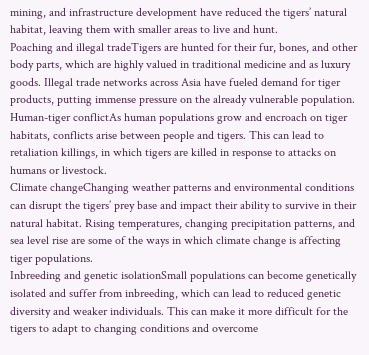mining, and infrastructure development have reduced the tigers’ natural habitat, leaving them with smaller areas to live and hunt.
Poaching and illegal tradeTigers are hunted for their fur, bones, and other body parts, which are highly valued in traditional medicine and as luxury goods. Illegal trade networks across Asia have fueled demand for tiger products, putting immense pressure on the already vulnerable population.
Human-tiger conflictAs human populations grow and encroach on tiger habitats, conflicts arise between people and tigers. This can lead to retaliation killings, in which tigers are killed in response to attacks on humans or livestock.
Climate changeChanging weather patterns and environmental conditions can disrupt the tigers’ prey base and impact their ability to survive in their natural habitat. Rising temperatures, changing precipitation patterns, and sea level rise are some of the ways in which climate change is affecting tiger populations.
Inbreeding and genetic isolationSmall populations can become genetically isolated and suffer from inbreeding, which can lead to reduced genetic diversity and weaker individuals. This can make it more difficult for the tigers to adapt to changing conditions and overcome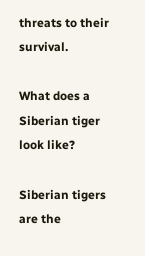threats to their survival.

What does a Siberian tiger look like?

Siberian tigers are the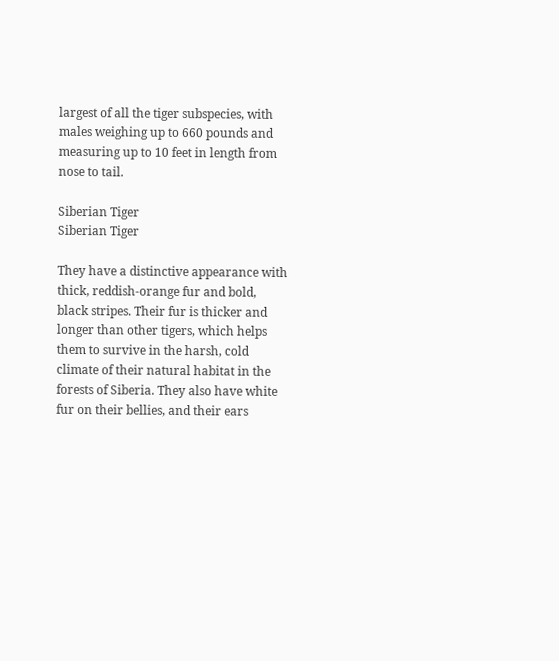largest of all the tiger subspecies, with males weighing up to 660 pounds and measuring up to 10 feet in length from nose to tail.

Siberian Tiger
Siberian Tiger

They have a distinctive appearance with thick, reddish-orange fur and bold, black stripes. Their fur is thicker and longer than other tigers, which helps them to survive in the harsh, cold climate of their natural habitat in the forests of Siberia. They also have white fur on their bellies, and their ears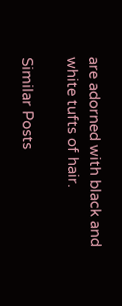are adorned with black and white tufts of hair.

Similar Posts